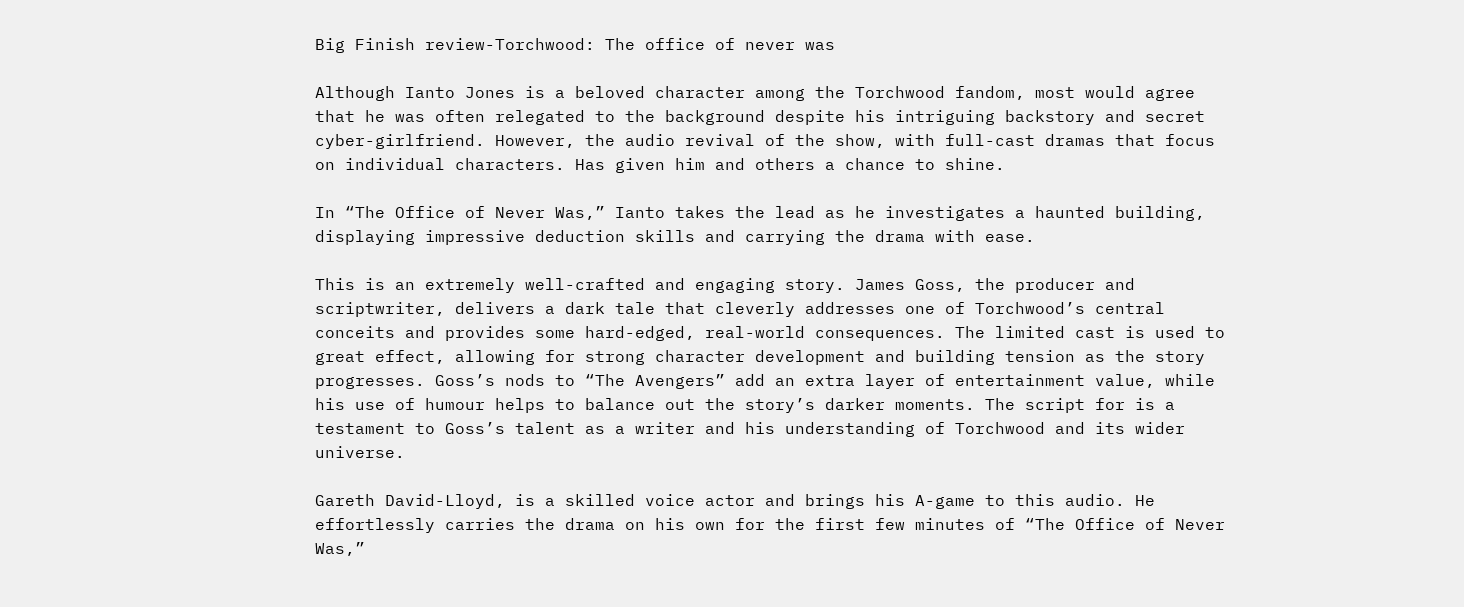Big Finish review-Torchwood: The office of never was

Although Ianto Jones is a beloved character among the Torchwood fandom, most would agree that he was often relegated to the background despite his intriguing backstory and secret cyber-girlfriend. However, the audio revival of the show, with full-cast dramas that focus on individual characters. Has given him and others a chance to shine.

In “The Office of Never Was,” Ianto takes the lead as he investigates a haunted building, displaying impressive deduction skills and carrying the drama with ease.

This is an extremely well-crafted and engaging story. James Goss, the producer and scriptwriter, delivers a dark tale that cleverly addresses one of Torchwood’s central conceits and provides some hard-edged, real-world consequences. The limited cast is used to great effect, allowing for strong character development and building tension as the story progresses. Goss’s nods to “The Avengers” add an extra layer of entertainment value, while his use of humour helps to balance out the story’s darker moments. The script for is a testament to Goss’s talent as a writer and his understanding of Torchwood and its wider universe.

Gareth David-Lloyd, is a skilled voice actor and brings his A-game to this audio. He effortlessly carries the drama on his own for the first few minutes of “The Office of Never Was,”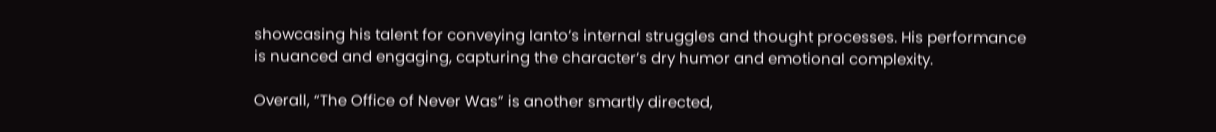showcasing his talent for conveying Ianto’s internal struggles and thought processes. His performance is nuanced and engaging, capturing the character’s dry humor and emotional complexity.

Overall, “The Office of Never Was” is another smartly directed,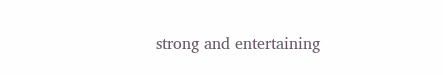strong and entertaining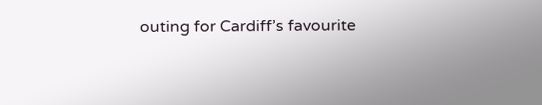outing for Cardiff’s favourite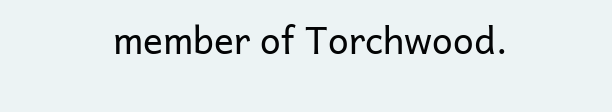member of Torchwood.